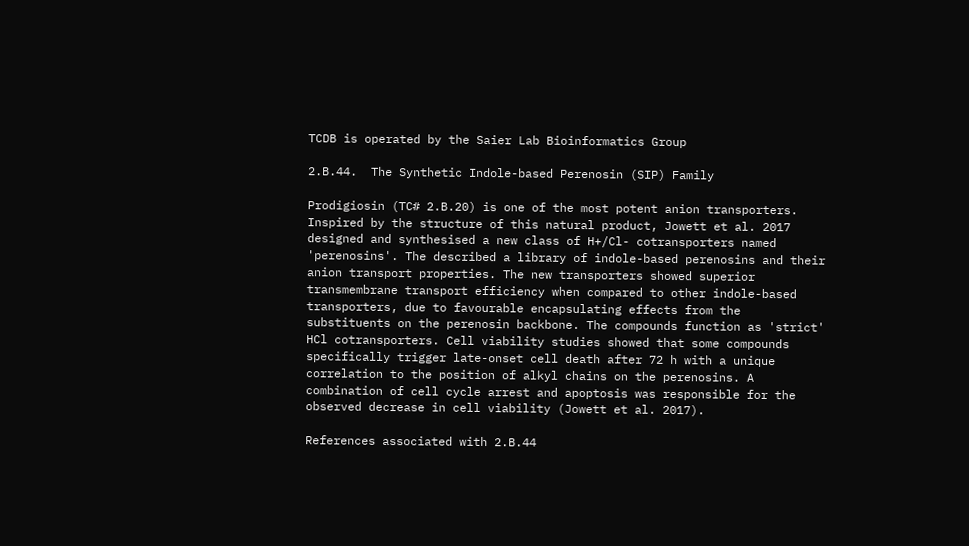TCDB is operated by the Saier Lab Bioinformatics Group

2.B.44.  The Synthetic Indole-based Perenosin (SIP) Family

Prodigiosin (TC# 2.B.20) is one of the most potent anion transporters. Inspired by the structure of this natural product, Jowett et al. 2017 designed and synthesised a new class of H+/Cl- cotransporters named 'perenosins'. The described a library of indole-based perenosins and their anion transport properties. The new transporters showed superior transmembrane transport efficiency when compared to other indole-based transporters, due to favourable encapsulating effects from the substituents on the perenosin backbone. The compounds function as 'strict' HCl cotransporters. Cell viability studies showed that some compounds specifically trigger late-onset cell death after 72 h with a unique correlation to the position of alkyl chains on the perenosins. A combination of cell cycle arrest and apoptosis was responsible for the observed decrease in cell viability (Jowett et al. 2017).

References associated with 2.B.44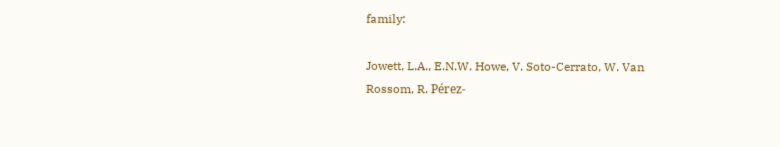family:

Jowett, L.A., E.N.W. Howe, V. Soto-Cerrato, W. Van Rossom, R. Pérez-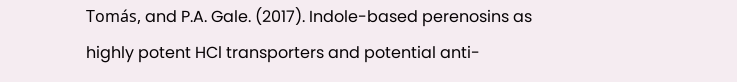Tomás, and P.A. Gale. (2017). Indole-based perenosins as highly potent HCl transporters and potential anti-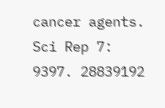cancer agents. Sci Rep 7: 9397. 28839192